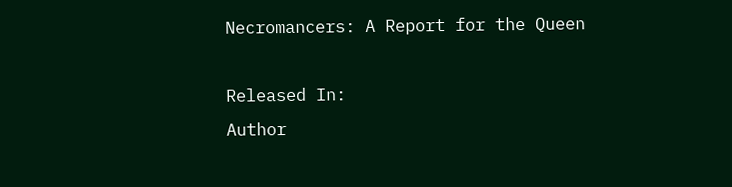Necromancers: A Report for the Queen

Released In:
Author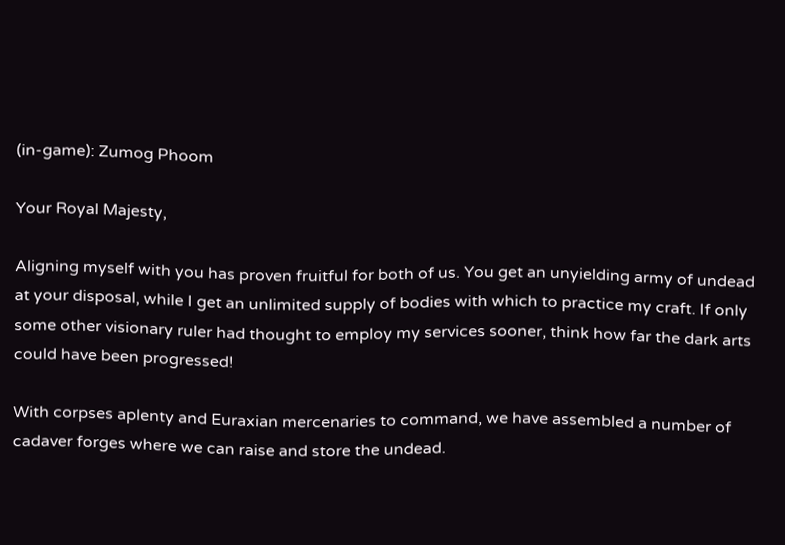(in-game): Zumog Phoom

Your Royal Majesty,

Aligning myself with you has proven fruitful for both of us. You get an unyielding army of undead at your disposal, while I get an unlimited supply of bodies with which to practice my craft. If only some other visionary ruler had thought to employ my services sooner, think how far the dark arts could have been progressed!

With corpses aplenty and Euraxian mercenaries to command, we have assembled a number of cadaver forges where we can raise and store the undead.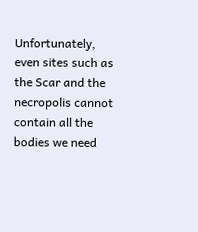Unfortunately, even sites such as the Scar and the necropolis cannot contain all the bodies we need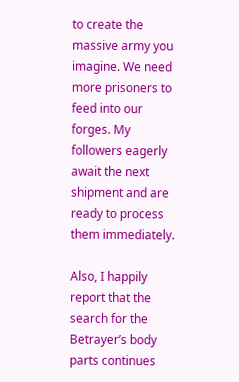to create the massive army you imagine. We need more prisoners to feed into our forges. My followers eagerly await the next shipment and are ready to process them immediately.

Also, I happily report that the search for the Betrayer’s body parts continues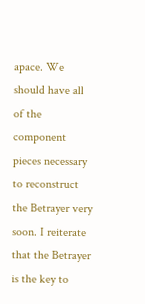apace. We should have all of the component pieces necessary to reconstruct the Betrayer very soon. I reiterate that the Betrayer is the key to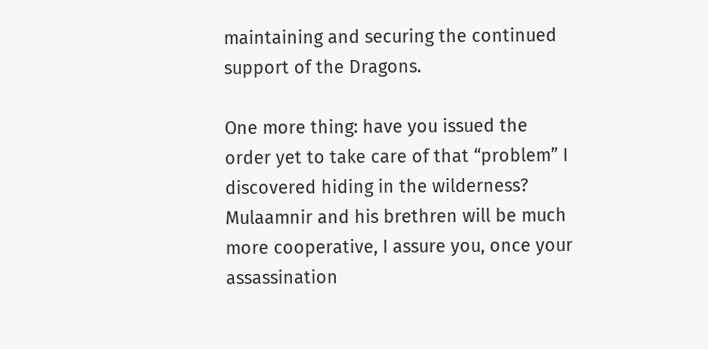maintaining and securing the continued support of the Dragons.

One more thing: have you issued the order yet to take care of that “problem” I discovered hiding in the wilderness? Mulaamnir and his brethren will be much more cooperative, I assure you, once your assassination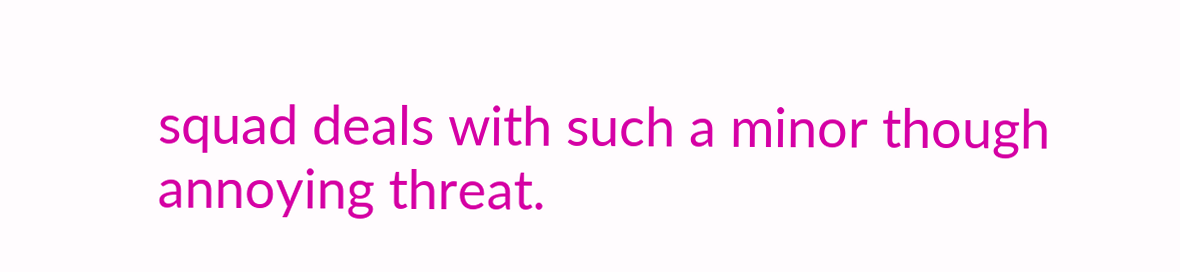squad deals with such a minor though annoying threat.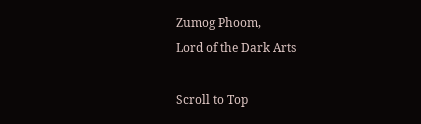Zumog Phoom,
Lord of the Dark Arts

Scroll to Top